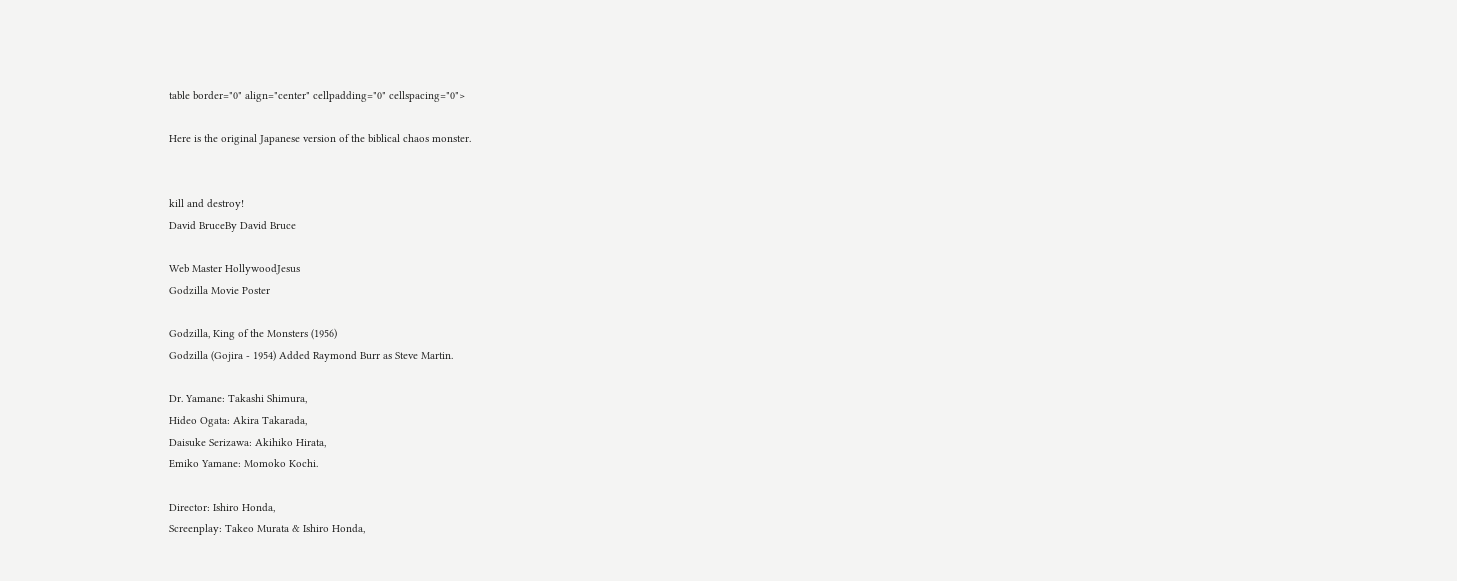table border="0" align="center" cellpadding="0" cellspacing="0">

Here is the original Japanese version of the biblical chaos monster.


kill and destroy!
David BruceBy David Bruce

Web Master HollywoodJesus
Godzilla Movie Poster

Godzilla, King of the Monsters (1956)
Godzilla (Gojira - 1954) Added Raymond Burr as Steve Martin.

Dr. Yamane: Takashi Shimura,
Hideo Ogata: Akira Takarada,
Daisuke Serizawa: Akihiko Hirata,
Emiko Yamane: Momoko Kochi.

Director: Ishiro Honda,
Screenplay: Takeo Murata & Ishiro Honda,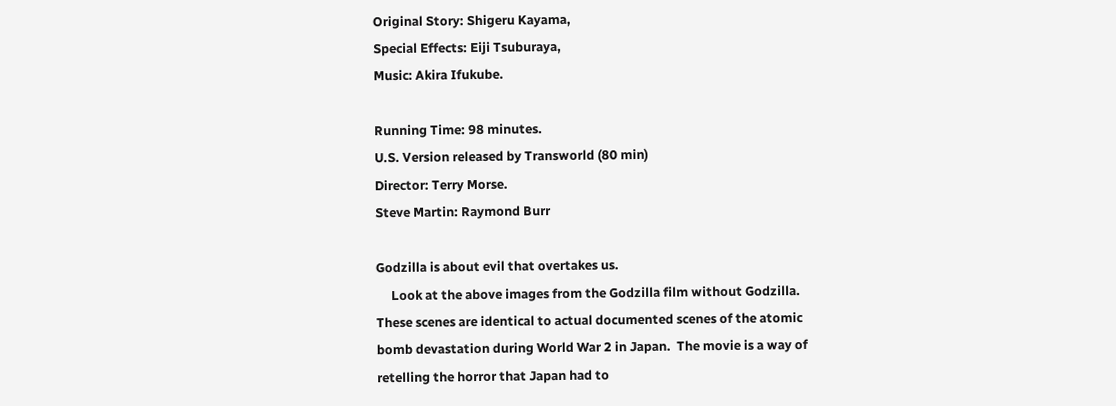Original Story: Shigeru Kayama,
Special Effects: Eiji Tsuburaya,
Music: Akira Ifukube.

Running Time: 98 minutes.
U.S. Version released by Transworld (80 min)
Director: Terry Morse.
Steve Martin: Raymond Burr

Godzilla is about evil that overtakes us.
     Look at the above images from the Godzilla film without Godzilla.  These scenes are identical to actual documented scenes of the atomic bomb devastation during World War 2 in Japan.  The movie is a way of retelling the horror that Japan had to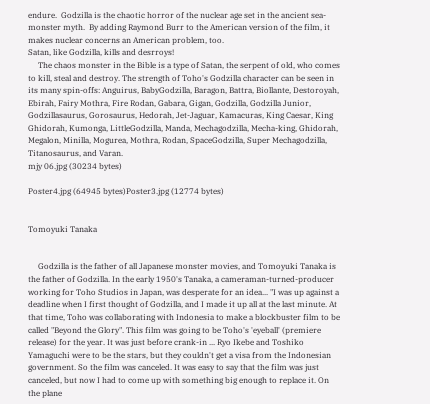endure.  Godzilla is the chaotic horror of the nuclear age set in the ancient sea-monster myth.  By adding Raymond Burr to the American version of the film, it makes nuclear concerns an American problem, too.
Satan, like Godzilla, kills and desrroys!
     The chaos monster in the Bible is a type of Satan, the serpent of old, who comes to kill, steal and destroy. The strength of Toho's Godzilla character can be seen in its many spin-offs: Anguirus, BabyGodzilla, Baragon, Battra, Biollante, Destoroyah, Ebirah, Fairy Mothra, Fire Rodan, Gabara, Gigan, Godzilla, Godzilla Junior, Godzillasaurus, Gorosaurus, Hedorah, Jet-Jaguar, Kamacuras, King Caesar, King Ghidorah, Kumonga, LittleGodzilla, Manda, Mechagodzilla, Mecha-king, Ghidorah, Megalon, Minilla, Mogurea, Mothra, Rodan, SpaceGodzilla, Super Mechagodzilla, Titanosaurus, and Varan.
mjy 06.jpg (30234 bytes)

Poster4.jpg (64945 bytes)Poster3.jpg (12774 bytes)


Tomoyuki Tanaka


     Godzilla is the father of all Japanese monster movies, and Tomoyuki Tanaka is the father of Godzilla. In the early 1950's Tanaka, a cameraman-turned-producer working for Toho Studios in Japan, was desperate for an idea... "I was up against a deadline when I first thought of Godzilla, and I made it up all at the last minute. At that time, Toho was collaborating with Indonesia to make a blockbuster film to be called "Beyond the Glory". This film was going to be Toho's 'eyeball' (premiere release) for the year. It was just before crank-in ... Ryo Ikebe and Toshiko Yamaguchi were to be the stars, but they couldn't get a visa from the Indonesian government. So the film was canceled. It was easy to say that the film was just canceled, but now I had to come up with something big enough to replace it. On the plane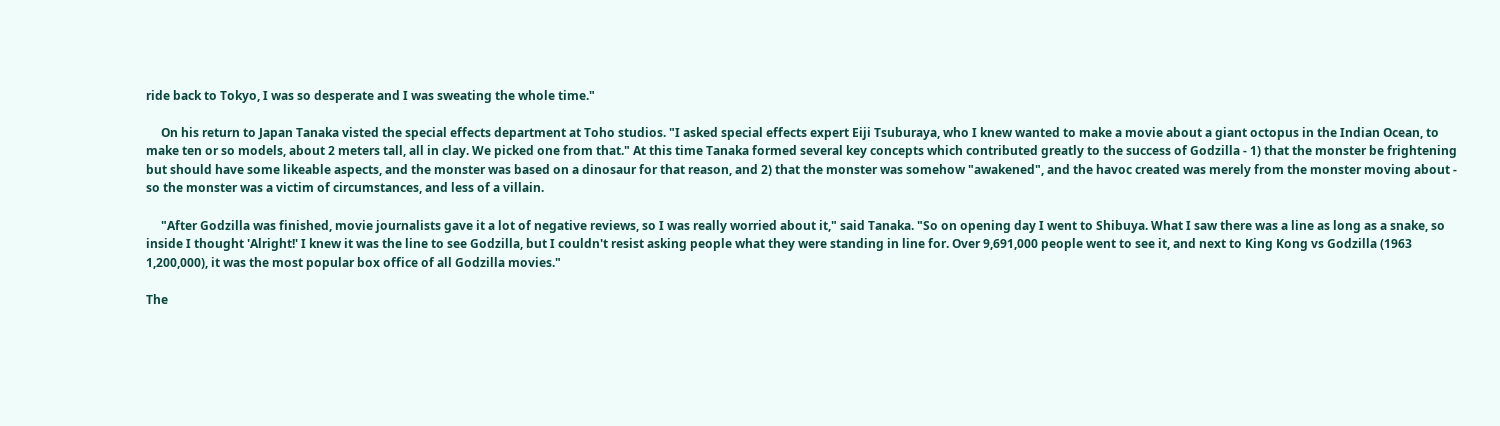ride back to Tokyo, I was so desperate and I was sweating the whole time."

     On his return to Japan Tanaka visted the special effects department at Toho studios. "I asked special effects expert Eiji Tsuburaya, who I knew wanted to make a movie about a giant octopus in the Indian Ocean, to make ten or so models, about 2 meters tall, all in clay. We picked one from that." At this time Tanaka formed several key concepts which contributed greatly to the success of Godzilla - 1) that the monster be frightening but should have some likeable aspects, and the monster was based on a dinosaur for that reason, and 2) that the monster was somehow "awakened", and the havoc created was merely from the monster moving about - so the monster was a victim of circumstances, and less of a villain.

     "After Godzilla was finished, movie journalists gave it a lot of negative reviews, so I was really worried about it," said Tanaka. "So on opening day I went to Shibuya. What I saw there was a line as long as a snake, so inside I thought 'Alright!' I knew it was the line to see Godzilla, but I couldn't resist asking people what they were standing in line for. Over 9,691,000 people went to see it, and next to King Kong vs Godzilla (1963 1,200,000), it was the most popular box office of all Godzilla movies."

The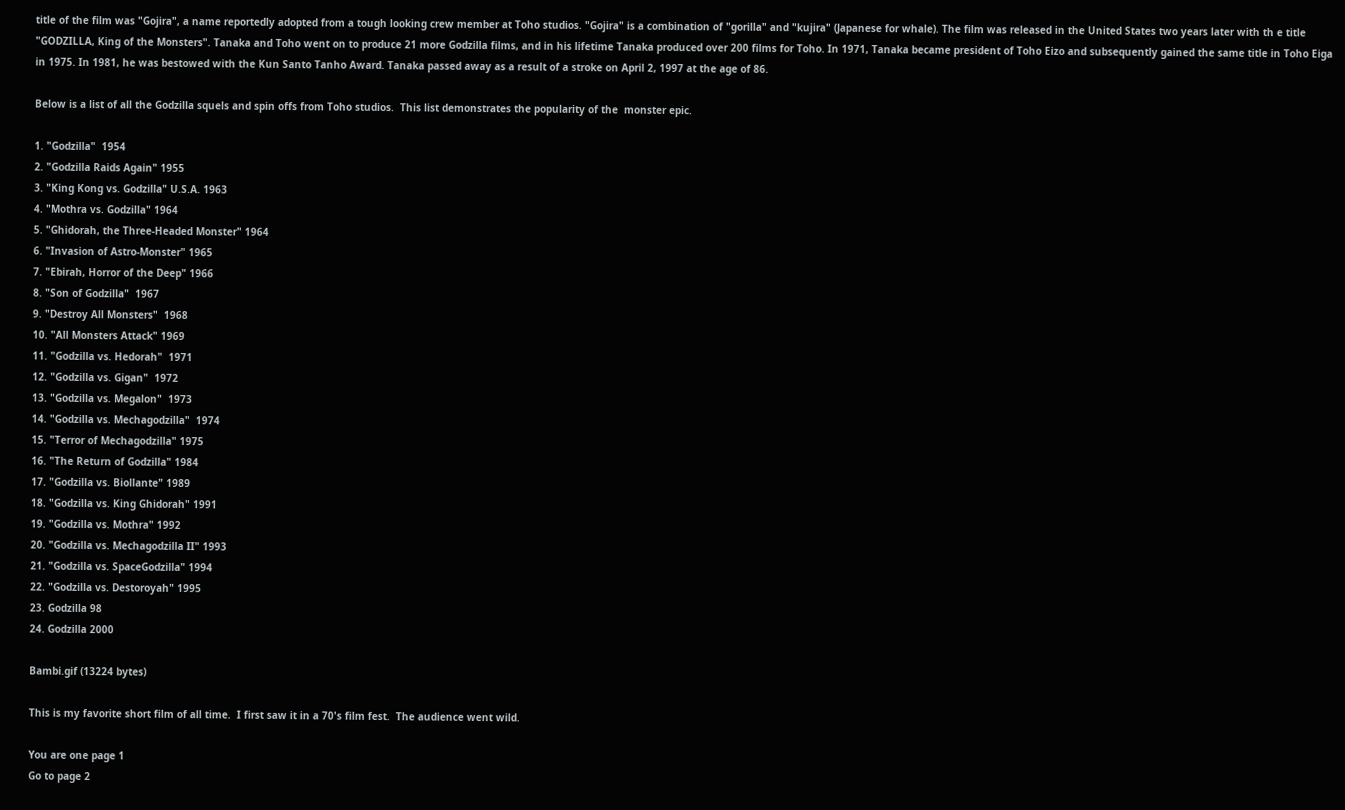title of the film was "Gojira", a name reportedly adopted from a tough looking crew member at Toho studios. "Gojira" is a combination of "gorilla" and "kujira" (Japanese for whale). The film was released in the United States two years later with th e title "GODZILLA, King of the Monsters". Tanaka and Toho went on to produce 21 more Godzilla films, and in his lifetime Tanaka produced over 200 films for Toho. In 1971, Tanaka became president of Toho Eizo and subsequently gained the same title in Toho Eiga in 1975. In 1981, he was bestowed with the Kun Santo Tanho Award. Tanaka passed away as a result of a stroke on April 2, 1997 at the age of 86.

Below is a list of all the Godzilla squels and spin offs from Toho studios.  This list demonstrates the popularity of the  monster epic.

1. "Godzilla"  1954
2. "Godzilla Raids Again" 1955
3. "King Kong vs. Godzilla" U.S.A. 1963
4. "Mothra vs. Godzilla" 1964
5. "Ghidorah, the Three-Headed Monster" 1964
6. "Invasion of Astro-Monster" 1965
7. "Ebirah, Horror of the Deep" 1966
8. "Son of Godzilla"  1967
9. "Destroy All Monsters"  1968
10. "All Monsters Attack" 1969
11. "Godzilla vs. Hedorah"  1971
12. "Godzilla vs. Gigan"  1972
13. "Godzilla vs. Megalon"  1973
14. "Godzilla vs. Mechagodzilla"  1974
15. "Terror of Mechagodzilla" 1975
16. "The Return of Godzilla" 1984
17. "Godzilla vs. Biollante" 1989
18. "Godzilla vs. King Ghidorah" 1991
19. "Godzilla vs. Mothra" 1992
20. "Godzilla vs. Mechagodzilla II" 1993
21. "Godzilla vs. SpaceGodzilla" 1994
22. "Godzilla vs. Destoroyah" 1995
23. Godzilla 98
24. Godzilla 2000

Bambi.gif (13224 bytes)

This is my favorite short film of all time.  I first saw it in a 70's film fest.  The audience went wild.

You are one page 1
Go to page 2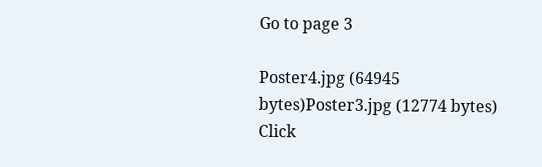Go to page 3

Poster4.jpg (64945 bytes)Poster3.jpg (12774 bytes)
Click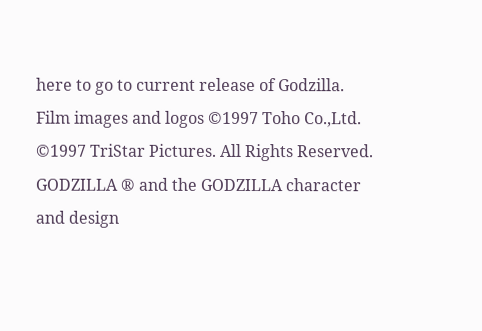here to go to current release of Godzilla.
Film images and logos ©1997 Toho Co.,Ltd. ©1997 TriStar Pictures. All Rights Reserved. GODZILLA ® and the GODZILLA character and design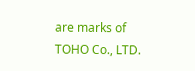are marks of TOHO Co., LTD.